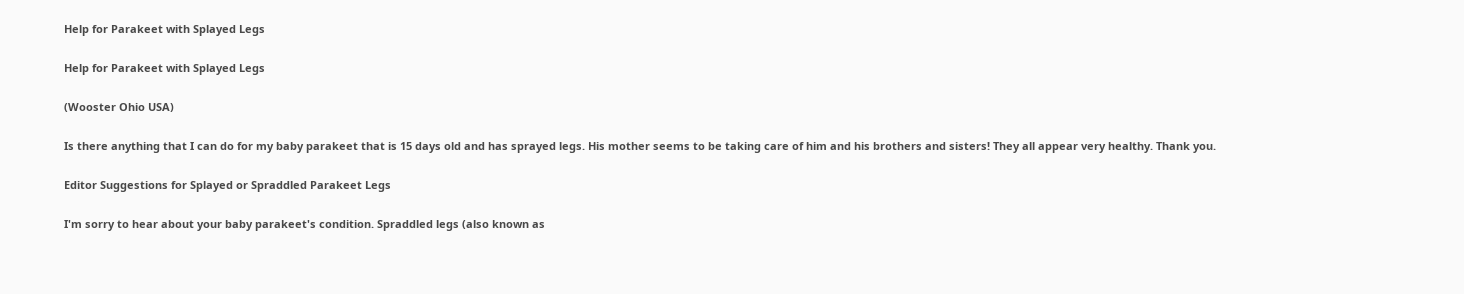Help for Parakeet with Splayed Legs

Help for Parakeet with Splayed Legs

(Wooster Ohio USA)

Is there anything that I can do for my baby parakeet that is 15 days old and has sprayed legs. His mother seems to be taking care of him and his brothers and sisters! They all appear very healthy. Thank you.

Editor Suggestions for Splayed or Spraddled Parakeet Legs

I'm sorry to hear about your baby parakeet's condition. Spraddled legs (also known as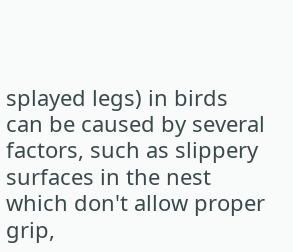splayed legs) in birds can be caused by several factors, such as slippery surfaces in the nest which don't allow proper grip,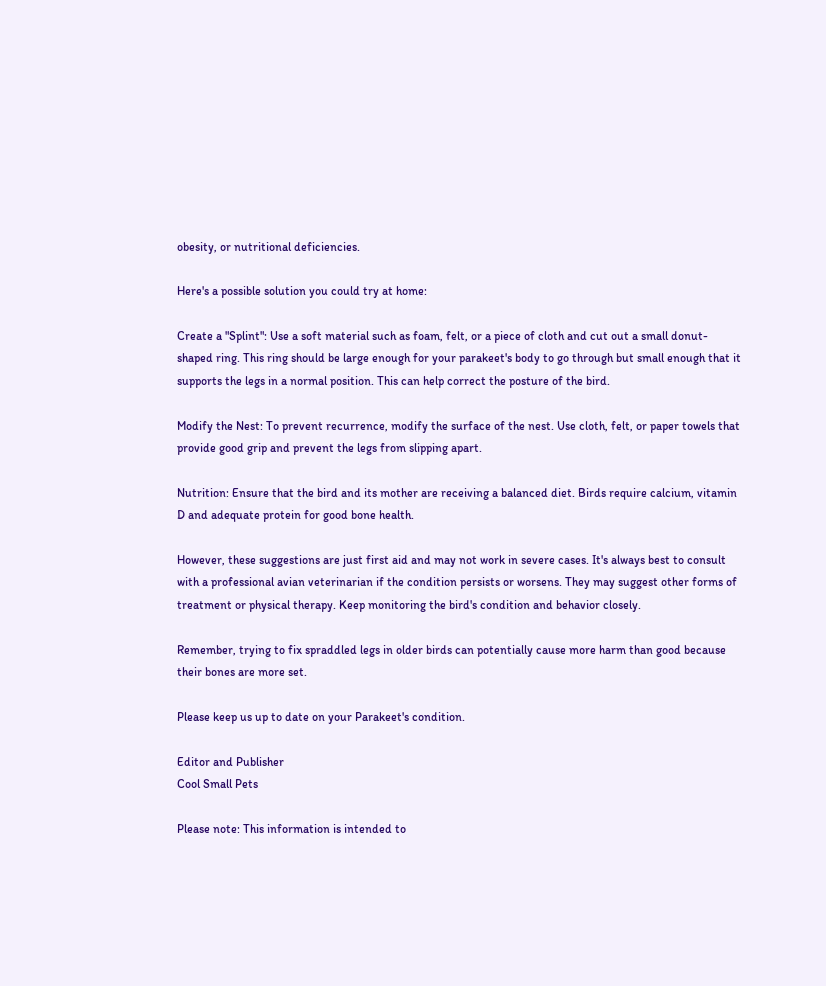obesity, or nutritional deficiencies.

Here's a possible solution you could try at home:

Create a "Splint": Use a soft material such as foam, felt, or a piece of cloth and cut out a small donut-shaped ring. This ring should be large enough for your parakeet's body to go through but small enough that it supports the legs in a normal position. This can help correct the posture of the bird.

Modify the Nest: To prevent recurrence, modify the surface of the nest. Use cloth, felt, or paper towels that provide good grip and prevent the legs from slipping apart.

Nutrition: Ensure that the bird and its mother are receiving a balanced diet. Birds require calcium, vitamin D and adequate protein for good bone health.

However, these suggestions are just first aid and may not work in severe cases. It's always best to consult with a professional avian veterinarian if the condition persists or worsens. They may suggest other forms of treatment or physical therapy. Keep monitoring the bird's condition and behavior closely.

Remember, trying to fix spraddled legs in older birds can potentially cause more harm than good because their bones are more set.

Please keep us up to date on your Parakeet's condition.

Editor and Publisher
Cool Small Pets

Please note: This information is intended to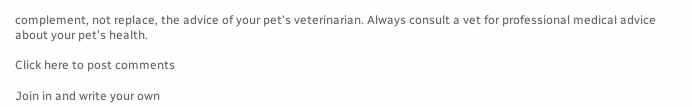complement, not replace, the advice of your pet's veterinarian. Always consult a vet for professional medical advice about your pet's health.

Click here to post comments

Join in and write your own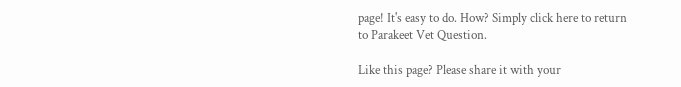page! It's easy to do. How? Simply click here to return to Parakeet Vet Question.

Like this page? Please share it with your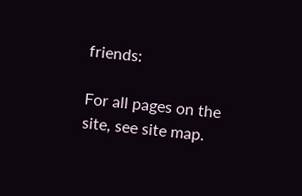friends:

For all pages on the site, see site map.